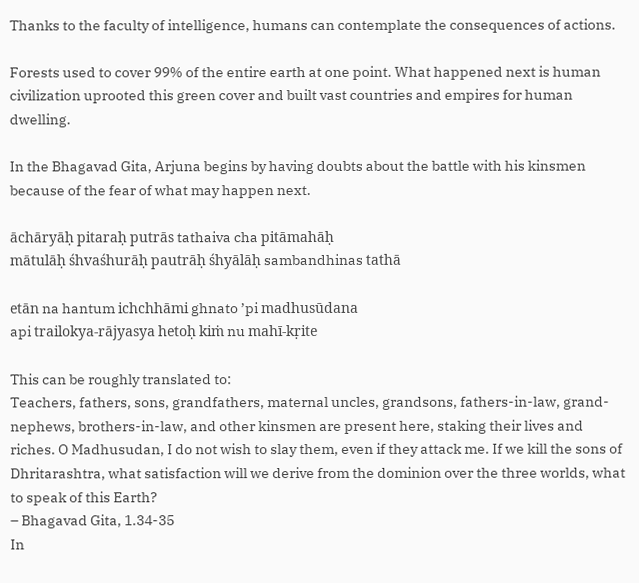Thanks to the faculty of intelligence, humans can contemplate the consequences of actions.

Forests used to cover 99% of the entire earth at one point. What happened next is human civilization uprooted this green cover and built vast countries and empires for human dwelling.

In the Bhagavad Gita, Arjuna begins by having doubts about the battle with his kinsmen because of the fear of what may happen next.

āchāryāḥ pitaraḥ putrās tathaiva cha pitāmahāḥ
mātulāḥ śhvaśhurāḥ pautrāḥ śhyālāḥ sambandhinas tathā

etān na hantum ichchhāmi ghnato ’pi madhusūdana
api trailokya-rājyasya hetoḥ kiṁ nu mahī-kṛite

This can be roughly translated to:
Teachers, fathers, sons, grandfathers, maternal uncles, grandsons, fathers-in-law, grand-nephews, brothers-in-law, and other kinsmen are present here, staking their lives and riches. O Madhusudan, I do not wish to slay them, even if they attack me. If we kill the sons of Dhritarashtra, what satisfaction will we derive from the dominion over the three worlds, what to speak of this Earth?
– Bhagavad Gita, 1.34-35
In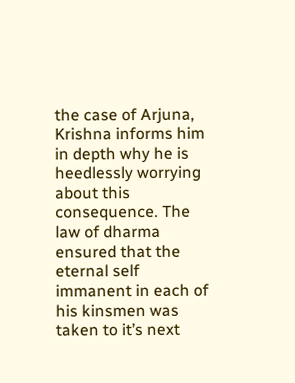the case of Arjuna, Krishna informs him in depth why he is heedlessly worrying about this consequence. The law of dharma ensured that the eternal self immanent in each of his kinsmen was taken to it’s next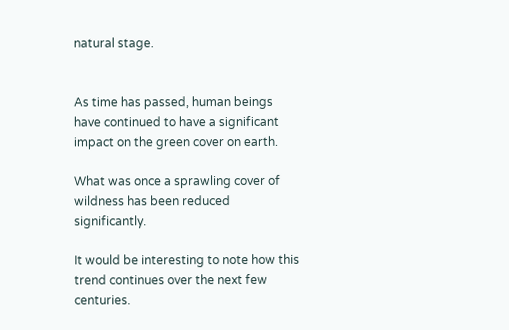natural stage.


As time has passed, human beings have continued to have a significant impact on the green cover on earth.

What was once a sprawling cover of wildness has been reduced significantly.

It would be interesting to note how this trend continues over the next few centuries.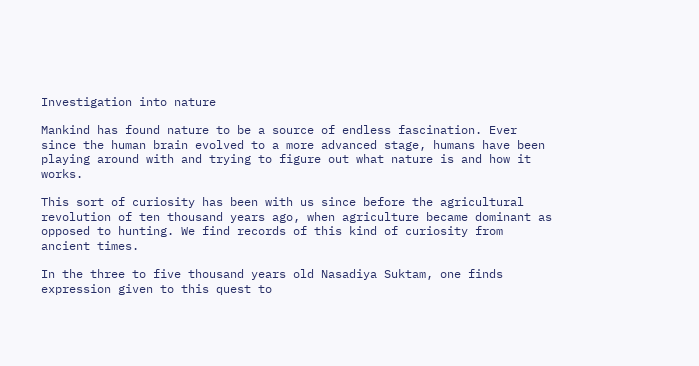Investigation into nature

Mankind has found nature to be a source of endless fascination. Ever since the human brain evolved to a more advanced stage, humans have been playing around with and trying to figure out what nature is and how it works.

This sort of curiosity has been with us since before the agricultural revolution of ten thousand years ago, when agriculture became dominant as opposed to hunting. We find records of this kind of curiosity from ancient times.

In the three to five thousand years old Nasadiya Suktam, one finds expression given to this quest to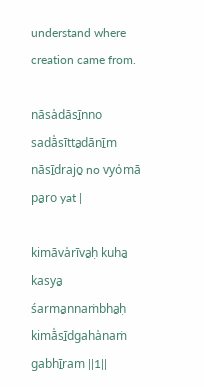understand where creation came from.

nāsa̍dāsī̱nno sadā̍sītta̱dānī̱m nāsī̱drajo̱ no vyo̍mā pa̱ro yat |

kimāva̍rīva̱ḥ kuha̱ kasya̱ śarma̱nnaṁbha̱ḥ kimā̍sī̱dgaha̍naṁ gabhī̱ram ||1||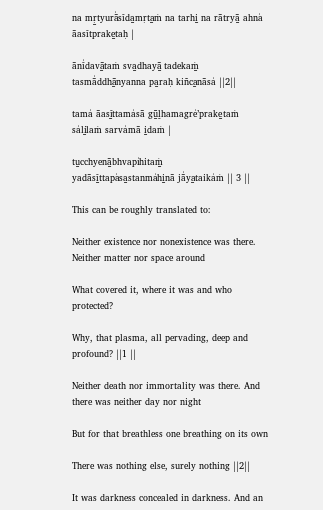na mṛ̱tyurā̍sīda̱mṛta̱ṁ na tarhi̱ na rātryā̱ ahna̍ āasītprake̱taḥ |

ānī̍davā̱taṁ sva̱dhayā̱ tadekaṁ̱ tasmā̍ddhā̱nyanna pa̱raḥ kiñca̱nāsa̍ ||2||

tama̍ āasī̱ttama̍sā gū̱ḻhamagre̍’prake̱taṁ sa̍li̱laṁ sarva̍mā i̱daṁ |

tu̱cchyenā̱bhvapi̍hitaṁ̱ yadāsī̱ttapa̍sa̱stanma̍hi̱nā jā̍ya̱taika̍ṁ || 3 ||

This can be roughly translated to:

Neither existence nor nonexistence was there. Neither matter nor space around

What covered it, where it was and who protected?

Why, that plasma, all pervading, deep and profound? ||1 ||

Neither death nor immortality was there. And there was neither day nor night

But for that breathless one breathing on its own

There was nothing else, surely nothing ||2||

It was darkness concealed in darkness. And an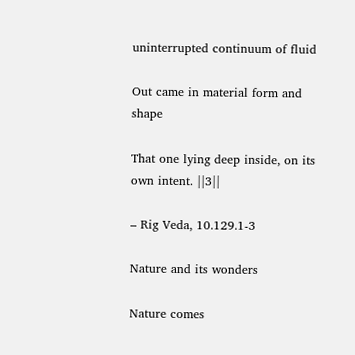uninterrupted continuum of fluid

Out came in material form and shape

That one lying deep inside, on its own intent. ||3||

– Rig Veda, 10.129.1-3

Nature and its wonders

Nature comes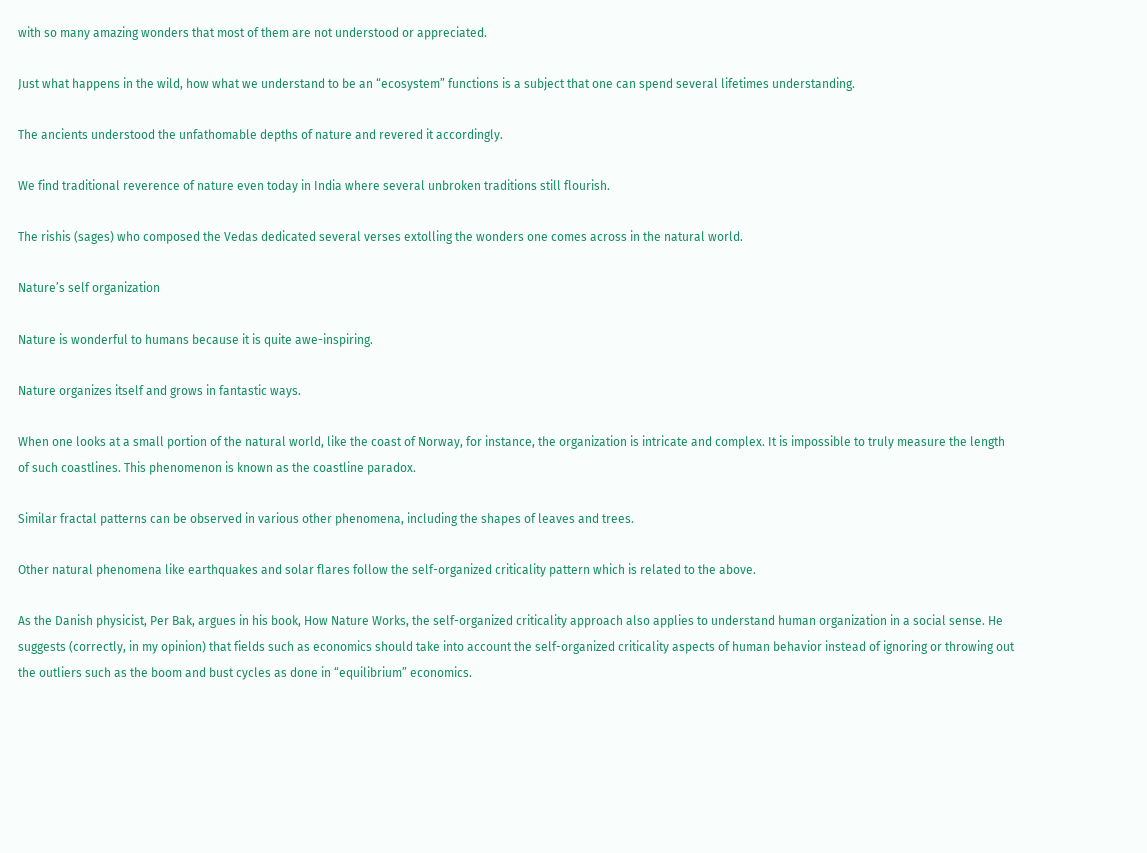with so many amazing wonders that most of them are not understood or appreciated.

Just what happens in the wild, how what we understand to be an “ecosystem” functions is a subject that one can spend several lifetimes understanding.

The ancients understood the unfathomable depths of nature and revered it accordingly.

We find traditional reverence of nature even today in India where several unbroken traditions still flourish.

The rishis (sages) who composed the Vedas dedicated several verses extolling the wonders one comes across in the natural world.

Nature’s self organization

Nature is wonderful to humans because it is quite awe-inspiring.

Nature organizes itself and grows in fantastic ways.

When one looks at a small portion of the natural world, like the coast of Norway, for instance, the organization is intricate and complex. It is impossible to truly measure the length of such coastlines. This phenomenon is known as the coastline paradox.

Similar fractal patterns can be observed in various other phenomena, including the shapes of leaves and trees.

Other natural phenomena like earthquakes and solar flares follow the self-organized criticality pattern which is related to the above.

As the Danish physicist, Per Bak, argues in his book, How Nature Works, the self-organized criticality approach also applies to understand human organization in a social sense. He suggests (correctly, in my opinion) that fields such as economics should take into account the self-organized criticality aspects of human behavior instead of ignoring or throwing out the outliers such as the boom and bust cycles as done in “equilibrium” economics.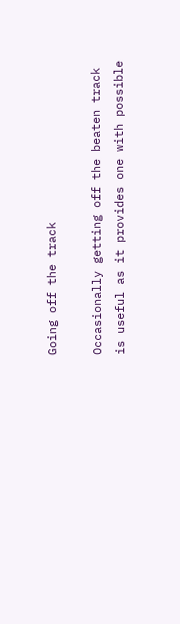Going off the track

Occasionally getting off the beaten track is useful as it provides one with possible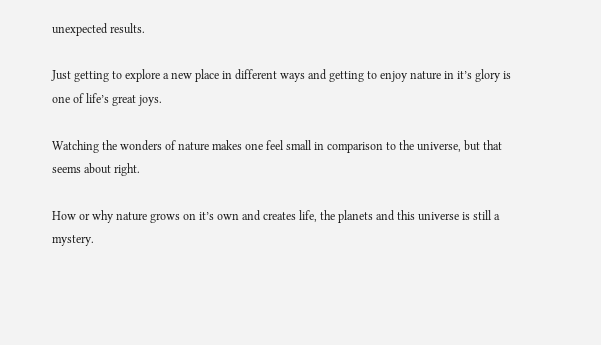unexpected results.

Just getting to explore a new place in different ways and getting to enjoy nature in it’s glory is one of life’s great joys.

Watching the wonders of nature makes one feel small in comparison to the universe, but that seems about right.

How or why nature grows on it’s own and creates life, the planets and this universe is still a mystery.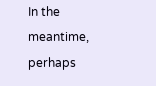In the meantime, perhaps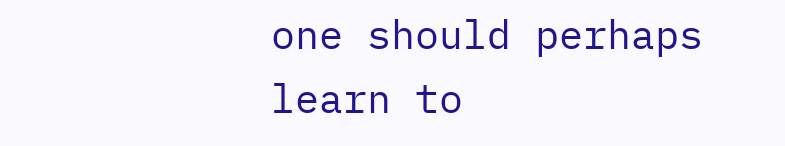one should perhaps learn to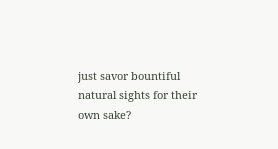just savor bountiful natural sights for their own sake?